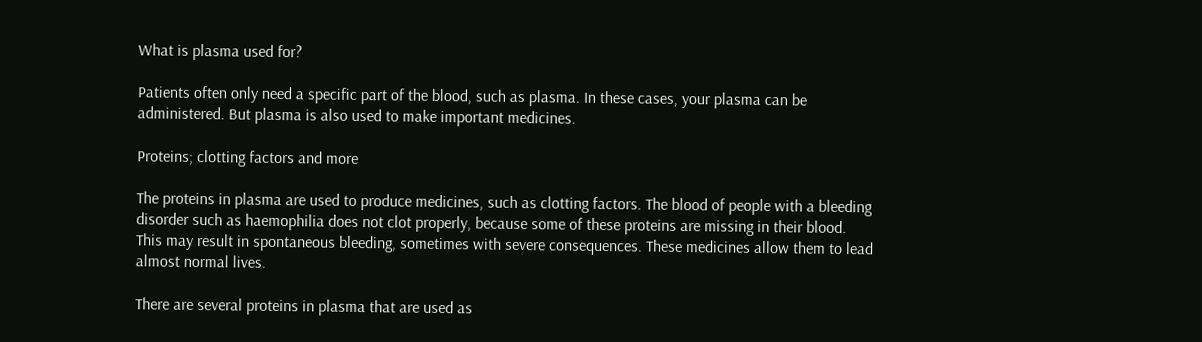What is plasma used for?

Patients often only need a specific part of the blood, such as plasma. In these cases, your plasma can be administered. But plasma is also used to make important medicines.

Proteins; clotting factors and more

The proteins in plasma are used to produce medicines, such as clotting factors. The blood of people with a bleeding disorder such as haemophilia does not clot properly, because some of these proteins are missing in their blood.
This may result in spontaneous bleeding, sometimes with severe consequences. These medicines allow them to lead almost normal lives.

There are several proteins in plasma that are used as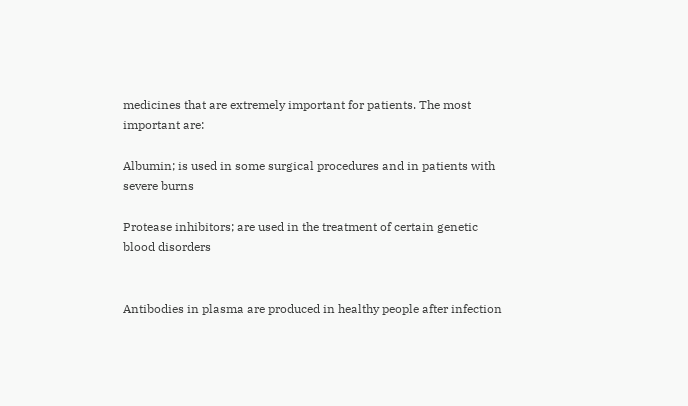medicines that are extremely important for patients. The most important are:

Albumin; is used in some surgical procedures and in patients with severe burns

Protease inhibitors; are used in the treatment of certain genetic blood disorders


Antibodies in plasma are produced in healthy people after infection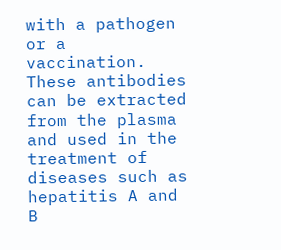with a pathogen or a vaccination. These antibodies can be extracted from the plasma and used in the treatment of diseases such as hepatitis A and B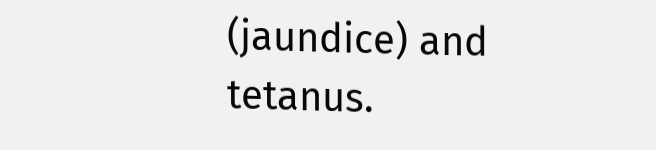(jaundice) and tetanus.